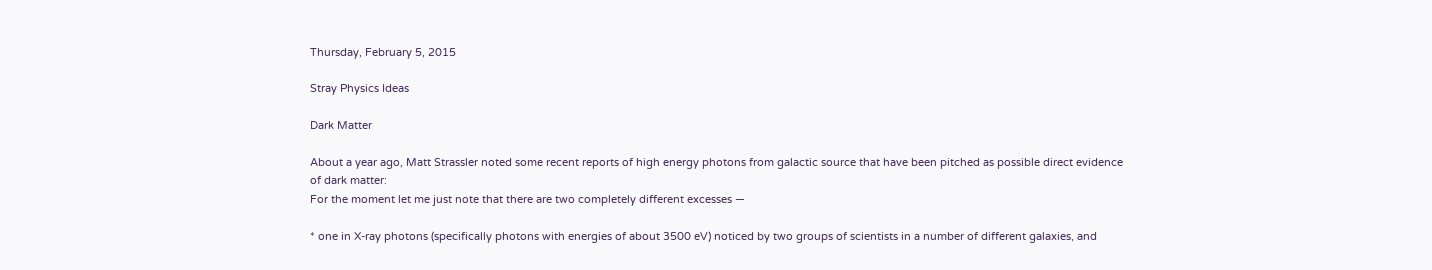Thursday, February 5, 2015

Stray Physics Ideas

Dark Matter

About a year ago, Matt Strassler noted some recent reports of high energy photons from galactic source that have been pitched as possible direct evidence of dark matter:
For the moment let me just note that there are two completely different excesses —

* one in X-ray photons (specifically photons with energies of about 3500 eV) noticed by two groups of scientists in a number of different galaxies, and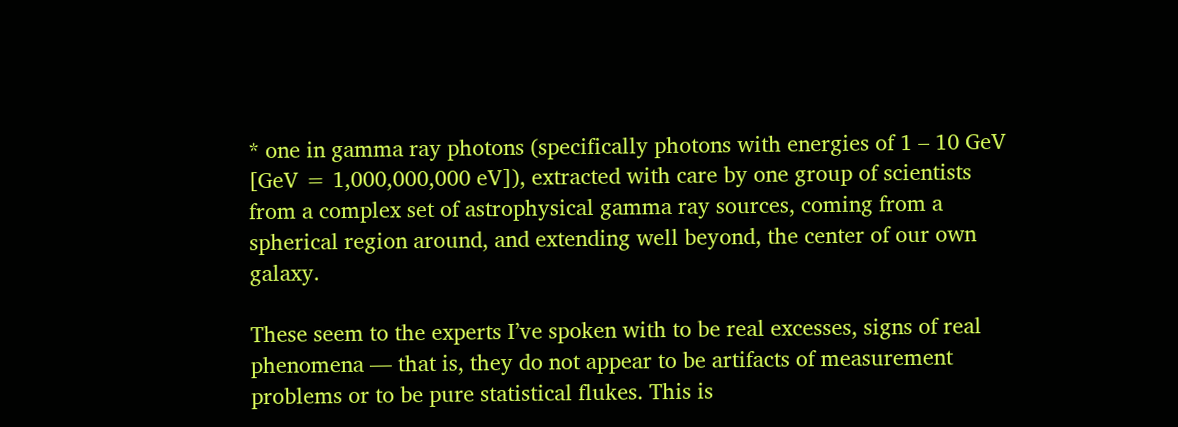* one in gamma ray photons (specifically photons with energies of 1 – 10 GeV [GeV = 1,000,000,000 eV]), extracted with care by one group of scientists from a complex set of astrophysical gamma ray sources, coming from a spherical region around, and extending well beyond, the center of our own galaxy.

These seem to the experts I’ve spoken with to be real excesses, signs of real phenomena — that is, they do not appear to be artifacts of measurement problems or to be pure statistical flukes. This is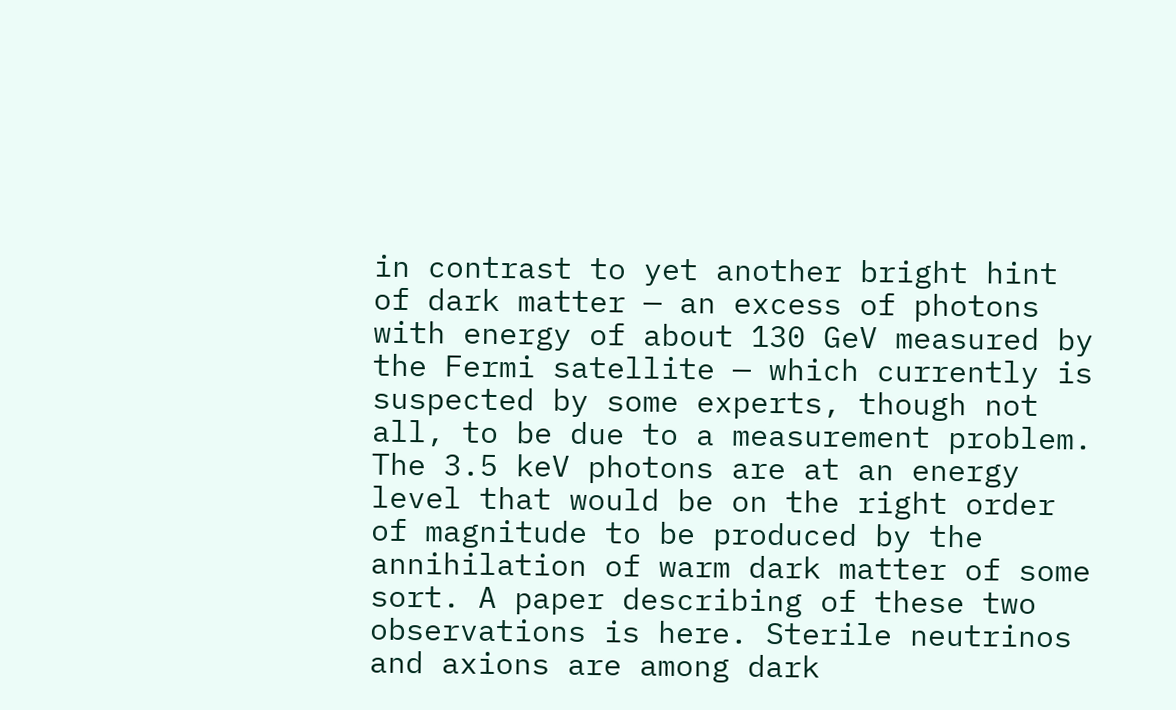in contrast to yet another bright hint of dark matter — an excess of photons with energy of about 130 GeV measured by the Fermi satellite — which currently is suspected by some experts, though not all, to be due to a measurement problem.
The 3.5 keV photons are at an energy level that would be on the right order of magnitude to be produced by the annihilation of warm dark matter of some sort. A paper describing of these two observations is here. Sterile neutrinos and axions are among dark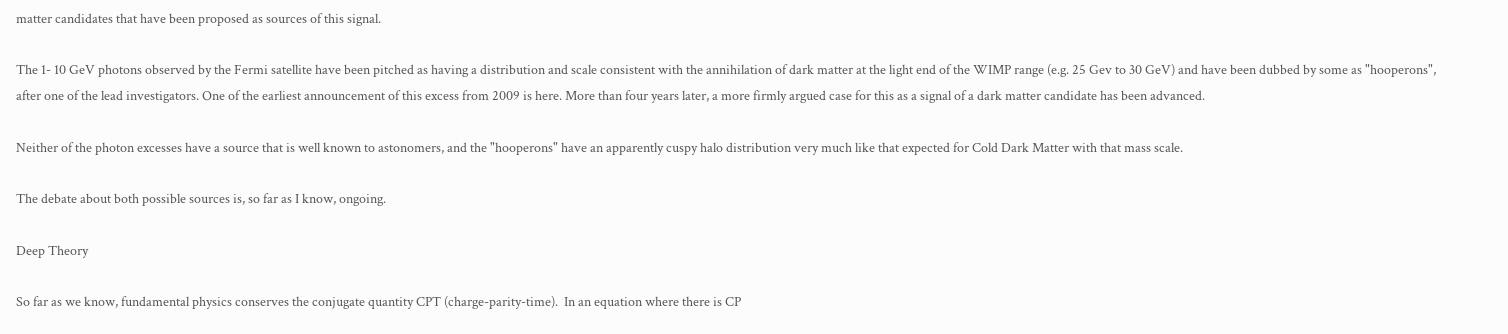matter candidates that have been proposed as sources of this signal.

The 1- 10 GeV photons observed by the Fermi satellite have been pitched as having a distribution and scale consistent with the annihilation of dark matter at the light end of the WIMP range (e.g. 25 Gev to 30 GeV) and have been dubbed by some as "hooperons", after one of the lead investigators. One of the earliest announcement of this excess from 2009 is here. More than four years later, a more firmly argued case for this as a signal of a dark matter candidate has been advanced.

Neither of the photon excesses have a source that is well known to astonomers, and the "hooperons" have an apparently cuspy halo distribution very much like that expected for Cold Dark Matter with that mass scale.

The debate about both possible sources is, so far as I know, ongoing.

Deep Theory

So far as we know, fundamental physics conserves the conjugate quantity CPT (charge-parity-time).  In an equation where there is CP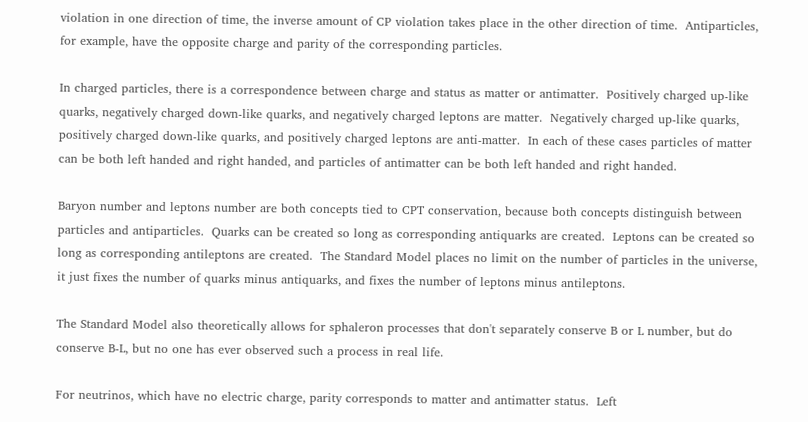violation in one direction of time, the inverse amount of CP violation takes place in the other direction of time.  Antiparticles, for example, have the opposite charge and parity of the corresponding particles.

In charged particles, there is a correspondence between charge and status as matter or antimatter.  Positively charged up-like quarks, negatively charged down-like quarks, and negatively charged leptons are matter.  Negatively charged up-like quarks, positively charged down-like quarks, and positively charged leptons are anti-matter.  In each of these cases particles of matter can be both left handed and right handed, and particles of antimatter can be both left handed and right handed.

Baryon number and leptons number are both concepts tied to CPT conservation, because both concepts distinguish between particles and antiparticles.  Quarks can be created so long as corresponding antiquarks are created.  Leptons can be created so long as corresponding antileptons are created.  The Standard Model places no limit on the number of particles in the universe, it just fixes the number of quarks minus antiquarks, and fixes the number of leptons minus antileptons.

The Standard Model also theoretically allows for sphaleron processes that don't separately conserve B or L number, but do conserve B-L, but no one has ever observed such a process in real life.

For neutrinos, which have no electric charge, parity corresponds to matter and antimatter status.  Left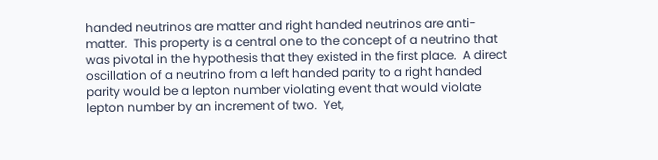handed neutrinos are matter and right handed neutrinos are anti-matter.  This property is a central one to the concept of a neutrino that was pivotal in the hypothesis that they existed in the first place.  A direct oscillation of a neutrino from a left handed parity to a right handed parity would be a lepton number violating event that would violate lepton number by an increment of two.  Yet,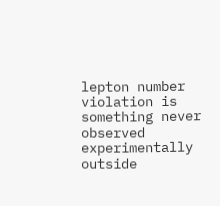lepton number violation is something never observed experimentally outside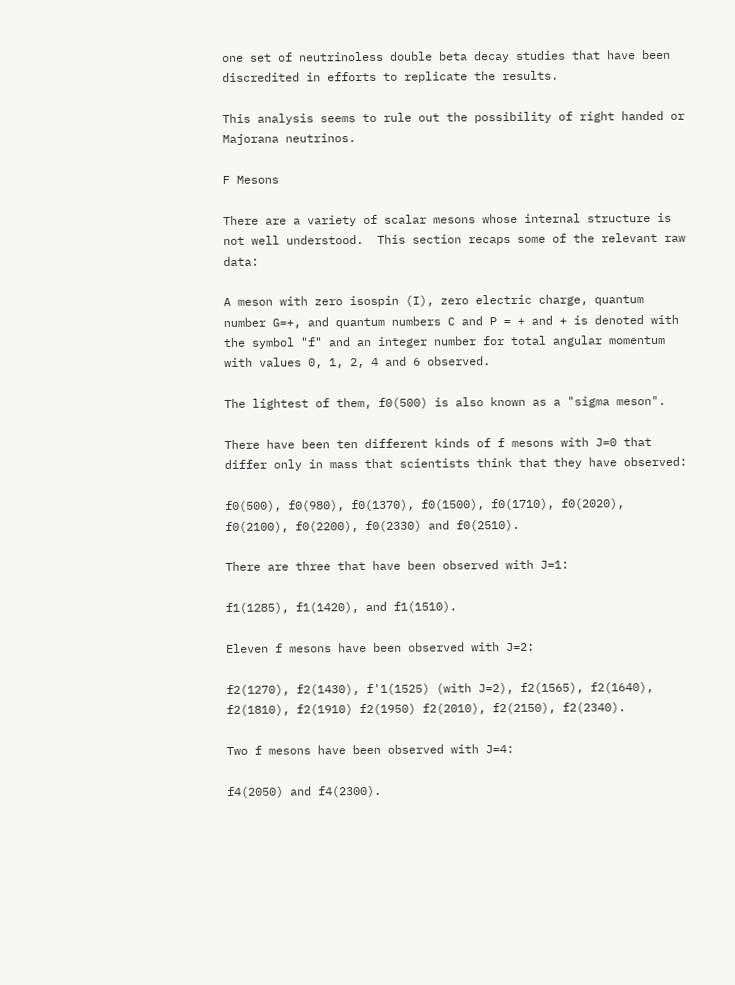one set of neutrinoless double beta decay studies that have been discredited in efforts to replicate the results.

This analysis seems to rule out the possibility of right handed or Majorana neutrinos.

F Mesons

There are a variety of scalar mesons whose internal structure is not well understood.  This section recaps some of the relevant raw data:

A meson with zero isospin (I), zero electric charge, quantum number G=+, and quantum numbers C and P = + and + is denoted with the symbol "f" and an integer number for total angular momentum with values 0, 1, 2, 4 and 6 observed.

The lightest of them, f0(500) is also known as a "sigma meson".

There have been ten different kinds of f mesons with J=0 that differ only in mass that scientists think that they have observed:

f0(500), f0(980), f0(1370), f0(1500), f0(1710), f0(2020), f0(2100), f0(2200), f0(2330) and f0(2510).

There are three that have been observed with J=1:

f1(1285), f1(1420), and f1(1510).

Eleven f mesons have been observed with J=2:

f2(1270), f2(1430), f'1(1525) (with J=2), f2(1565), f2(1640), f2(1810), f2(1910) f2(1950) f2(2010), f2(2150), f2(2340).

Two f mesons have been observed with J=4:

f4(2050) and f4(2300).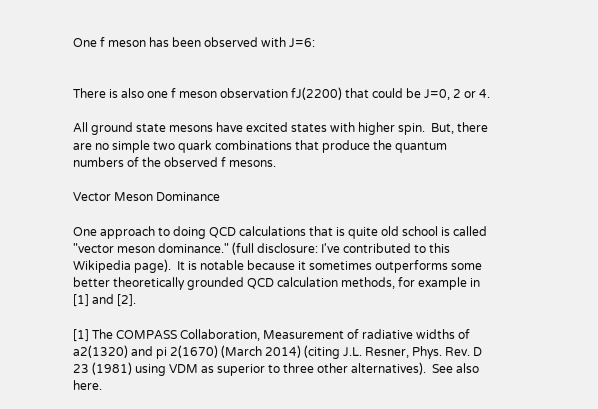One f meson has been observed with J=6:


There is also one f meson observation fJ(2200) that could be J=0, 2 or 4.

All ground state mesons have excited states with higher spin.  But, there are no simple two quark combinations that produce the quantum numbers of the observed f mesons.

Vector Meson Dominance

One approach to doing QCD calculations that is quite old school is called "vector meson dominance." (full disclosure: I've contributed to this Wikipedia page).  It is notable because it sometimes outperforms some better theoretically grounded QCD calculation methods, for example in [1] and [2].

[1] The COMPASS Collaboration, Measurement of radiative widths of a2(1320) and pi 2(1670) (March 2014) (citing J.L. Resner, Phys. Rev. D 23 (1981) using VDM as superior to three other alternatives).  See also here.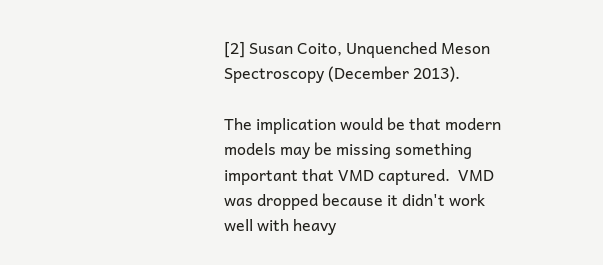[2] Susan Coito, Unquenched Meson Spectroscopy (December 2013).

The implication would be that modern models may be missing something important that VMD captured.  VMD was dropped because it didn't work well with heavy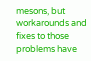mesons, but workarounds and fixes to those problems have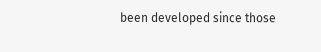been developed since those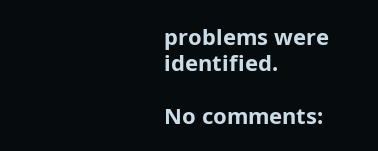problems were identified.

No comments: